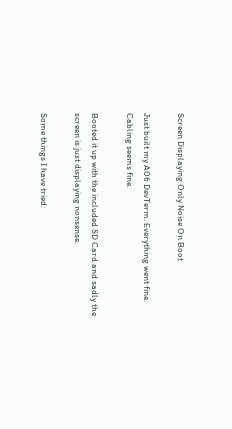Screen Displaying Only Noise On Boot

Just built my A06 DevTerm. Everything went fine. Cabling seems fine.

Booted it up with the included SD Card and sadly the screen is just displaying nonsense.

Some things I have tried: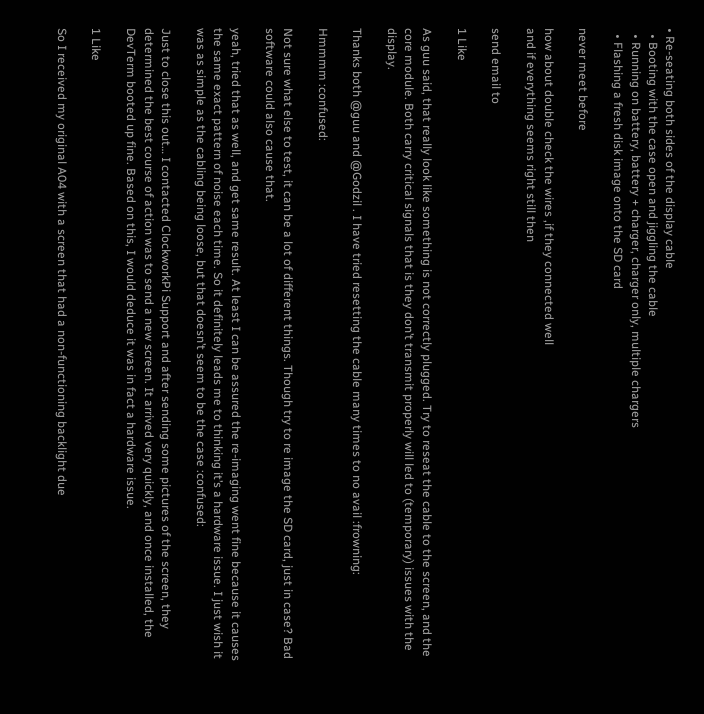• Re-seating both sides of the display cable
  • Booting with the case open and jiggling the cable
  • Running on battery, battery + charger, charger only, multiple chargers
  • Flashing a fresh disk image onto the SD card

never meet before

how about double check the wires ,if they connected well
and if everything seems right still then

send email to

1 Like

As guu said, that really look like something is not correctly plugged. Try to reseat the cable to the screen, and the core module. Both carry critical signals that is they don’t transmit properly will led to (temporary) issues with the display.

Thanks both @guu and @Godzil . I have tried resetting the cable many times to no avail :frowning:

Hmmmm :confused:

Not sure what else to test, it can be a lot of different things. Though try to re image the SD card, just in case? Bad software could also cause that.

yeah, tried that as well, and get same result. At least I can be assured the re-imaging went fine because it causes the same exact pattern of noise each time. So it definitely leads me to thinking it’s a hardware issue. I just wish it was as simple as the cabling being loose, but that doesn’t seem to be the case :confused:

Just to close this out… I contacted ClockworkPi Support and after sending some pictures of the screen, they determined the best course of action was to send a new screen. It arrived very quickly, and once installed, the DevTerm booted up fine. Based on this, I would deduce it was in fact a hardware issue.

1 Like

So I received my original A04 with a screen that had a non-functioning backlight due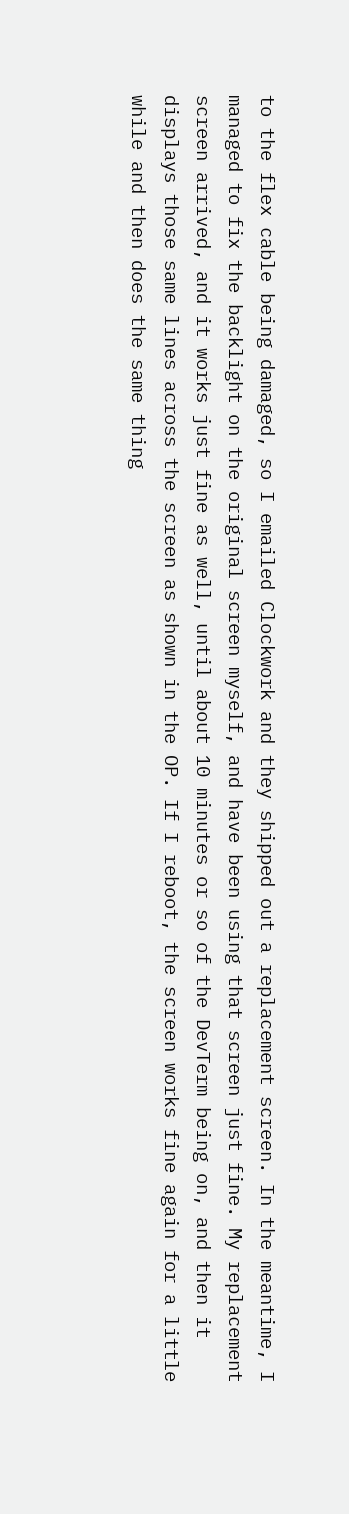to the flex cable being damaged, so I emailed Clockwork and they shipped out a replacement screen. In the meantime, I managed to fix the backlight on the original screen myself, and have been using that screen just fine. My replacement screen arrived, and it works just fine as well, until about 10 minutes or so of the DevTerm being on, and then it displays those same lines across the screen as shown in the OP. If I reboot, the screen works fine again for a little while and then does the same thing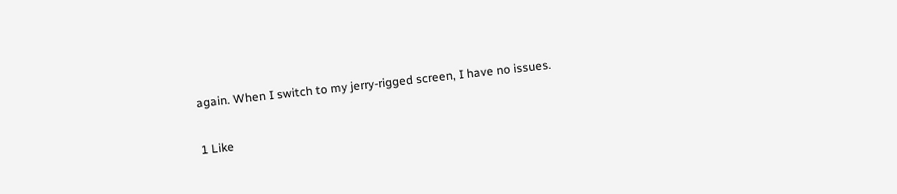again. When I switch to my jerry-rigged screen, I have no issues.

1 Like